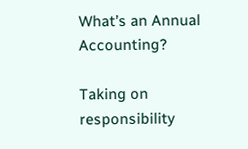What’s an Annual Accounting?

Taking on responsibility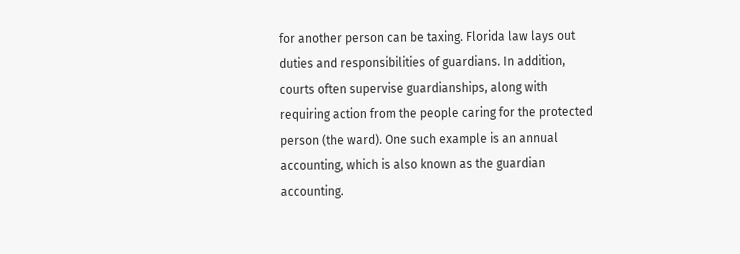for another person can be taxing. Florida law lays out duties and responsibilities of guardians. In addition, courts often supervise guardianships, along with requiring action from the people caring for the protected person (the ward). One such example is an annual accounting, which is also known as the guardian accounting.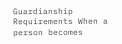Guardianship Requirements When a person becomes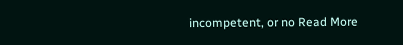incompetent, or no Read More